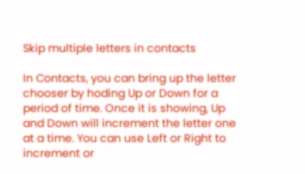Skip multiple letters in contacts

In Contacts, you can bring up the letter chooser by hoding Up or Down for a period of time. Once it is showing, Up and Down will increment the letter one at a time. You can use Left or Right to increment or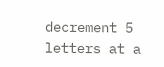decrement 5 letters at a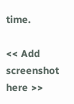time.

<< Add screenshot here >>